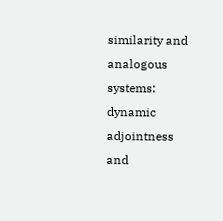similarity and analogous systems: dynamic adjointness and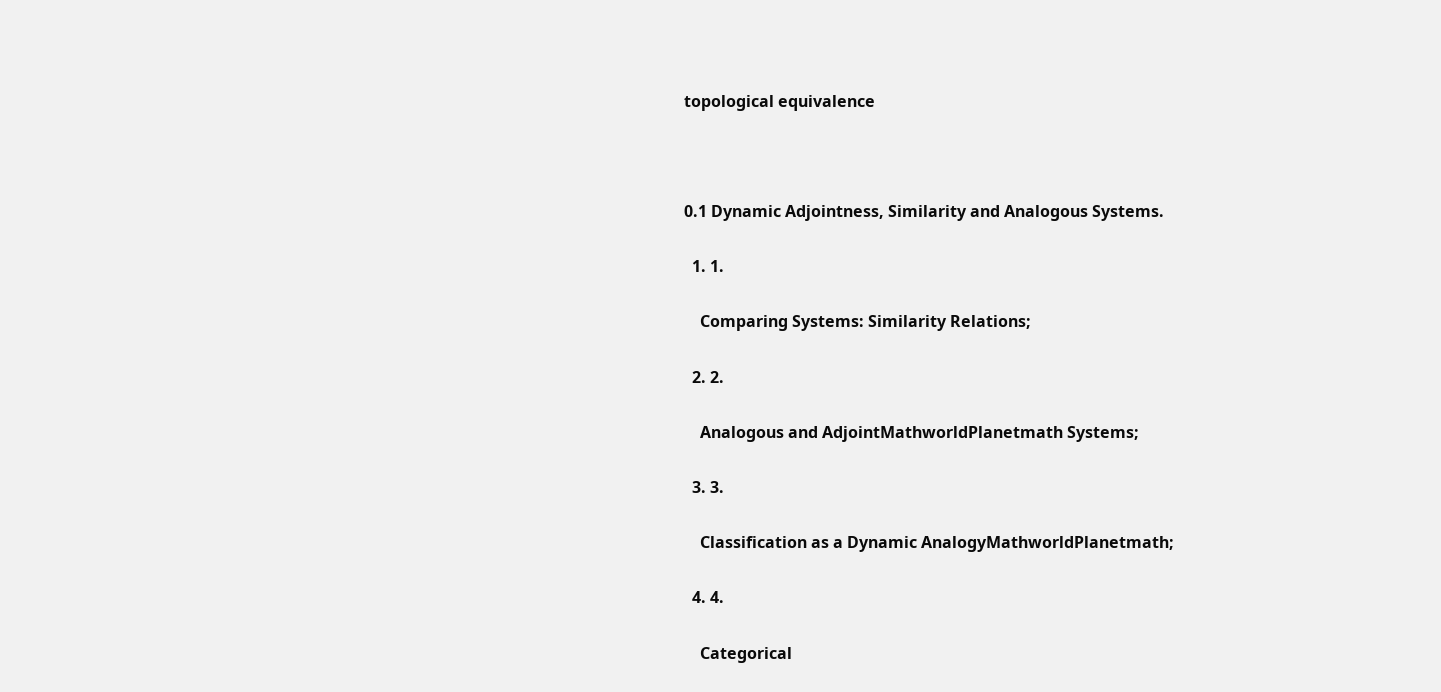topological equivalence



0.1 Dynamic Adjointness, Similarity and Analogous Systems.

  1. 1.

    Comparing Systems: Similarity Relations;

  2. 2.

    Analogous and AdjointMathworldPlanetmath Systems;

  3. 3.

    Classification as a Dynamic AnalogyMathworldPlanetmath;

  4. 4.

    Categorical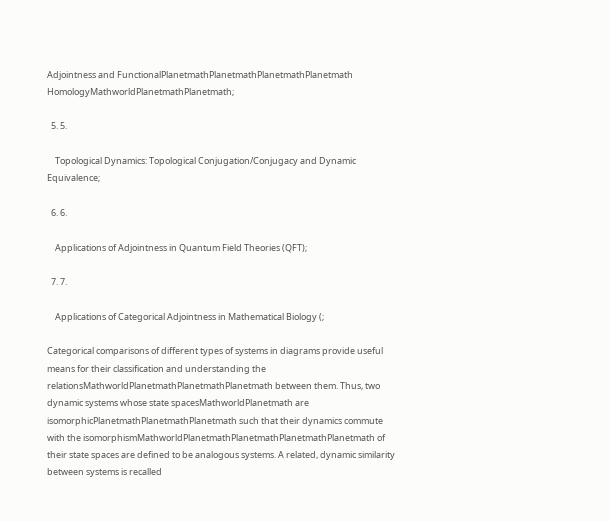Adjointness and FunctionalPlanetmathPlanetmathPlanetmathPlanetmath HomologyMathworldPlanetmathPlanetmath;

  5. 5.

    Topological Dynamics: Topological Conjugation/Conjugacy and Dynamic Equivalence;

  6. 6.

    Applications of Adjointness in Quantum Field Theories (QFT);

  7. 7.

    Applications of Categorical Adjointness in Mathematical Biology (;

Categorical comparisons of different types of systems in diagrams provide useful means for their classification and understanding the relationsMathworldPlanetmathPlanetmathPlanetmath between them. Thus, two dynamic systems whose state spacesMathworldPlanetmath are isomorphicPlanetmathPlanetmathPlanetmath such that their dynamics commute with the isomorphismMathworldPlanetmathPlanetmathPlanetmathPlanetmath of their state spaces are defined to be analogous systems. A related, dynamic similarity between systems is recalled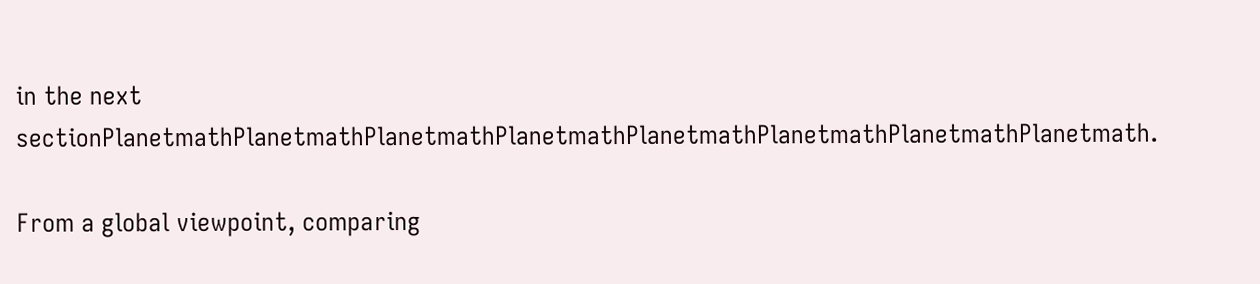in the next sectionPlanetmathPlanetmathPlanetmathPlanetmathPlanetmathPlanetmathPlanetmathPlanetmath.

From a global viewpoint, comparing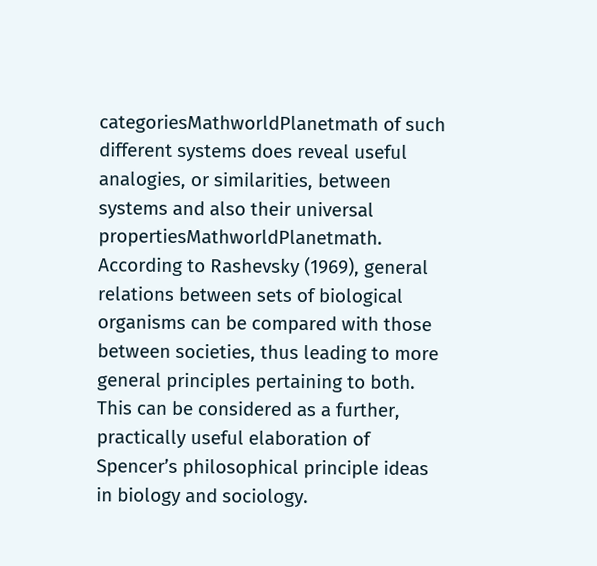categoriesMathworldPlanetmath of such different systems does reveal useful analogies, or similarities, between systems and also their universal propertiesMathworldPlanetmath. According to Rashevsky (1969), general relations between sets of biological organisms can be compared with those between societies, thus leading to more general principles pertaining to both. This can be considered as a further, practically useful elaboration of Spencer’s philosophical principle ideas in biology and sociology.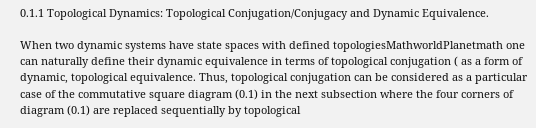0.1.1 Topological Dynamics: Topological Conjugation/Conjugacy and Dynamic Equivalence.

When two dynamic systems have state spaces with defined topologiesMathworldPlanetmath one can naturally define their dynamic equivalence in terms of topological conjugation ( as a form of dynamic, topological equivalence. Thus, topological conjugation can be considered as a particular case of the commutative square diagram (0.1) in the next subsection where the four corners of diagram (0.1) are replaced sequentially by topological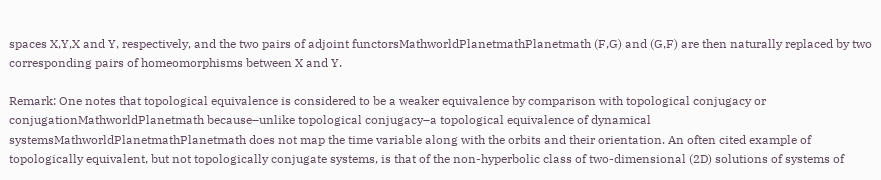spaces X,Y,X and Y, respectively, and the two pairs of adjoint functorsMathworldPlanetmathPlanetmath (F,G) and (G,F) are then naturally replaced by two corresponding pairs of homeomorphisms between X and Y.

Remark: One notes that topological equivalence is considered to be a weaker equivalence by comparison with topological conjugacy or conjugationMathworldPlanetmath because–unlike topological conjugacy–a topological equivalence of dynamical systemsMathworldPlanetmathPlanetmath does not map the time variable along with the orbits and their orientation. An often cited example of topologically equivalent, but not topologically conjugate systems, is that of the non-hyperbolic class of two-dimensional (2D) solutions of systems of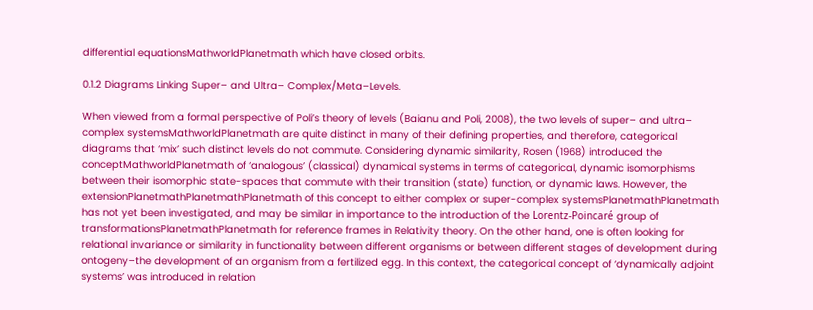differential equationsMathworldPlanetmath which have closed orbits.

0.1.2 Diagrams Linking Super– and Ultra– Complex/Meta–Levels.

When viewed from a formal perspective of Poli’s theory of levels (Baianu and Poli, 2008), the two levels of super– and ultra– complex systemsMathworldPlanetmath are quite distinct in many of their defining properties, and therefore, categorical diagrams that ‘mix’ such distinct levels do not commute. Considering dynamic similarity, Rosen (1968) introduced the conceptMathworldPlanetmath of ‘analogous’ (classical) dynamical systems in terms of categorical, dynamic isomorphisms between their isomorphic state-spaces that commute with their transition (state) function, or dynamic laws. However, the extensionPlanetmathPlanetmathPlanetmath of this concept to either complex or super-complex systemsPlanetmathPlanetmath has not yet been investigated, and may be similar in importance to the introduction of the Lorentz-Poincaré group of transformationsPlanetmathPlanetmath for reference frames in Relativity theory. On the other hand, one is often looking for relational invariance or similarity in functionality between different organisms or between different stages of development during ontogeny–the development of an organism from a fertilized egg. In this context, the categorical concept of ‘dynamically adjoint systems’ was introduced in relation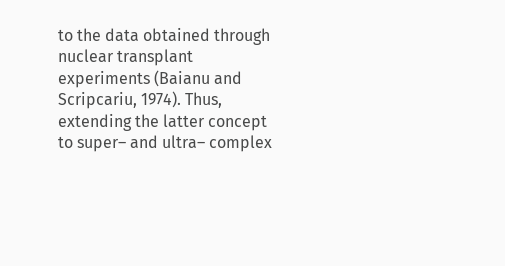to the data obtained through nuclear transplant experiments (Baianu and Scripcariu, 1974). Thus, extending the latter concept to super– and ultra– complex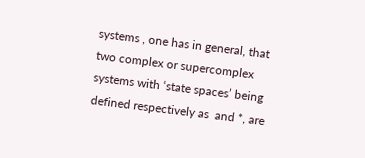systems , one has in general, that two complex or supercomplex systems with ‘state spaces’ being defined respectively as  and *, are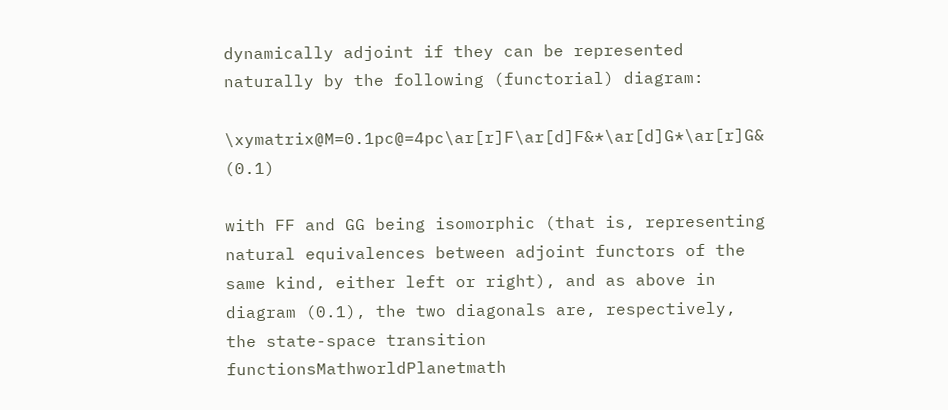dynamically adjoint if they can be represented naturally by the following (functorial) diagram:

\xymatrix@M=0.1pc@=4pc\ar[r]F\ar[d]F&*\ar[d]G*\ar[r]G& (0.1)

with FF and GG being isomorphic (that is, representing natural equivalences between adjoint functors of the same kind, either left or right), and as above in diagram (0.1), the two diagonals are, respectively, the state-space transition functionsMathworldPlanetmath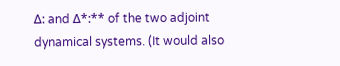Δ: and Δ*:** of the two adjoint dynamical systems. (It would also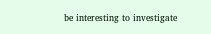be interesting to investigate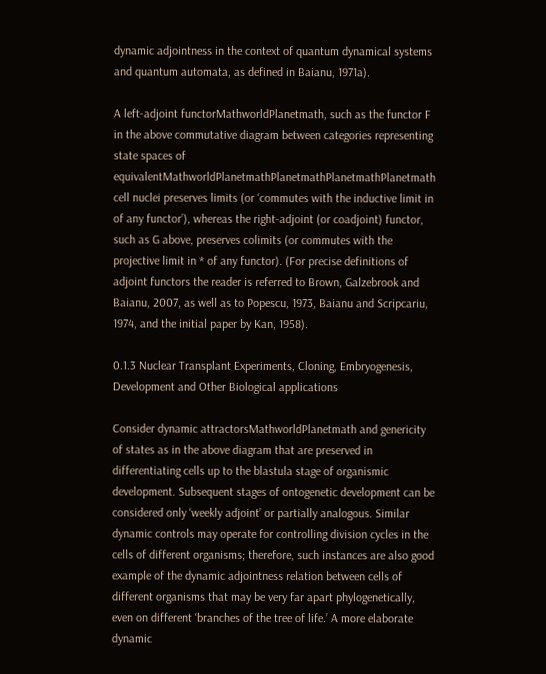dynamic adjointness in the context of quantum dynamical systems and quantum automata, as defined in Baianu, 1971a).

A left-adjoint functorMathworldPlanetmath, such as the functor F in the above commutative diagram between categories representing state spaces of equivalentMathworldPlanetmathPlanetmathPlanetmathPlanetmath cell nuclei preserves limits (or ‘commutes with the inductive limit in  of any functor’), whereas the right-adjoint (or coadjoint) functor, such as G above, preserves colimits (or commutes with the projective limit in * of any functor). (For precise definitions of adjoint functors the reader is referred to Brown, Galzebrook and Baianu, 2007, as well as to Popescu, 1973, Baianu and Scripcariu, 1974, and the initial paper by Kan, 1958).

0.1.3 Nuclear Transplant Experiments, Cloning, Embryogenesis, Development and Other Biological applications

Consider dynamic attractorsMathworldPlanetmath and genericity of states as in the above diagram that are preserved in differentiating cells up to the blastula stage of organismic development. Subsequent stages of ontogenetic development can be considered only ‘weekly adjoint’ or partially analogous. Similar dynamic controls may operate for controlling division cycles in the cells of different organisms; therefore, such instances are also good example of the dynamic adjointness relation between cells of different organisms that may be very far apart phylogenetically, even on different ‘branches of the tree of life.’ A more elaborate dynamic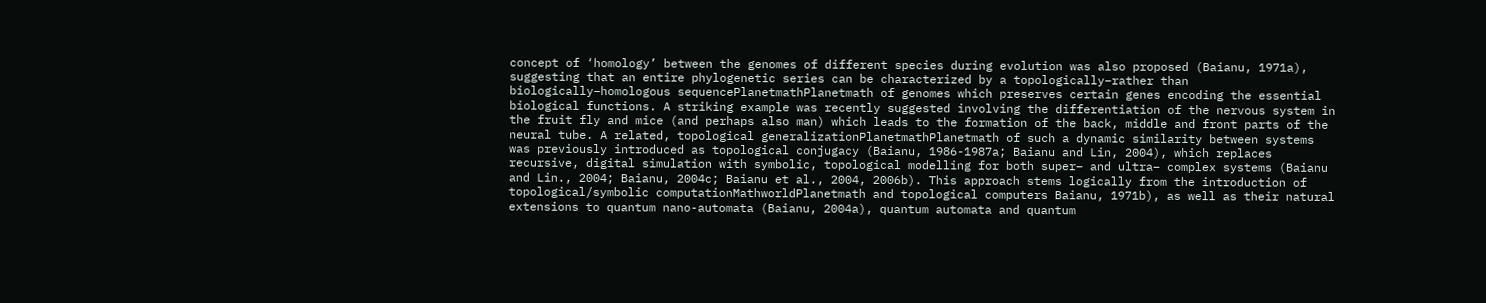concept of ‘homology’ between the genomes of different species during evolution was also proposed (Baianu, 1971a), suggesting that an entire phylogenetic series can be characterized by a topologically–rather than biologically–homologous sequencePlanetmathPlanetmath of genomes which preserves certain genes encoding the essential biological functions. A striking example was recently suggested involving the differentiation of the nervous system in the fruit fly and mice (and perhaps also man) which leads to the formation of the back, middle and front parts of the neural tube. A related, topological generalizationPlanetmathPlanetmath of such a dynamic similarity between systems was previously introduced as topological conjugacy (Baianu, 1986-1987a; Baianu and Lin, 2004), which replaces recursive, digital simulation with symbolic, topological modelling for both super– and ultra– complex systems (Baianu and Lin., 2004; Baianu, 2004c; Baianu et al., 2004, 2006b). This approach stems logically from the introduction of topological/symbolic computationMathworldPlanetmath and topological computers Baianu, 1971b), as well as their natural extensions to quantum nano-automata (Baianu, 2004a), quantum automata and quantum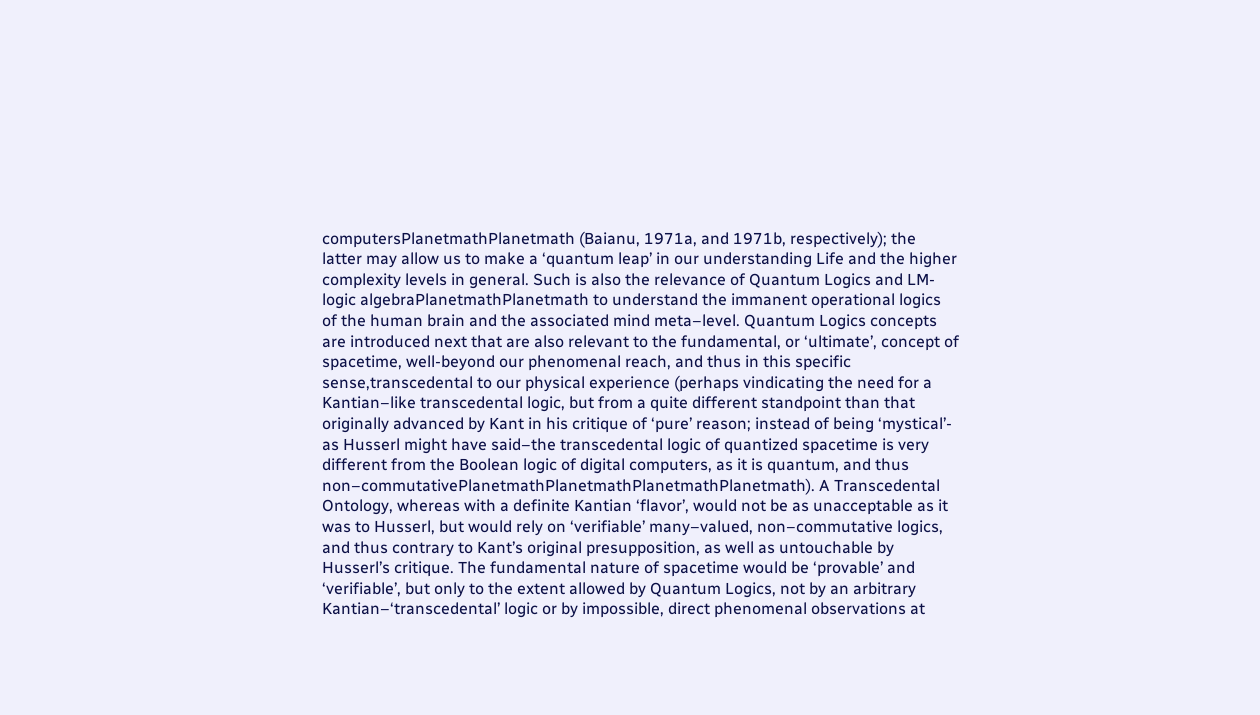computersPlanetmathPlanetmath (Baianu, 1971a, and 1971b, respectively); the latter may allow us to make a ‘quantum leap’ in our understanding Life and the higher complexity levels in general. Such is also the relevance of Quantum Logics and LM-logic algebraPlanetmathPlanetmath to understand the immanent operational logics of the human brain and the associated mind meta–level. Quantum Logics concepts are introduced next that are also relevant to the fundamental, or ‘ultimate’, concept of spacetime, well-beyond our phenomenal reach, and thus in this specific sense,transcedental to our physical experience (perhaps vindicating the need for a Kantian–like transcedental logic, but from a quite different standpoint than that originally advanced by Kant in his critique of ‘pure’ reason; instead of being ‘mystical’- as Husserl might have said–the transcedental logic of quantized spacetime is very different from the Boolean logic of digital computers, as it is quantum, and thus non–commutativePlanetmathPlanetmathPlanetmathPlanetmath). A Transcedental Ontology, whereas with a definite Kantian ‘flavor’, would not be as unacceptable as it was to Husserl, but would rely on ‘verifiable’ many–valued, non–commutative logics, and thus contrary to Kant’s original presupposition, as well as untouchable by Husserl’s critique. The fundamental nature of spacetime would be ‘provable’ and ‘verifiable’, but only to the extent allowed by Quantum Logics, not by an arbitrary Kantian–‘transcedental’ logic or by impossible, direct phenomenal observations at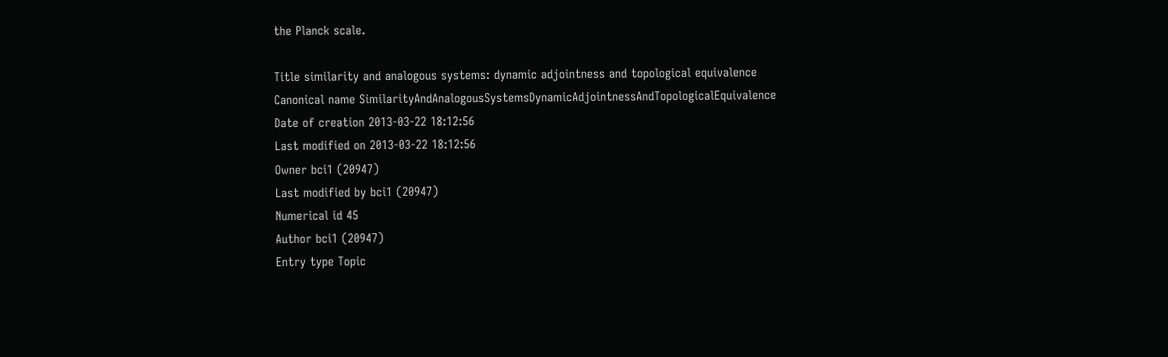the Planck scale.

Title similarity and analogous systems: dynamic adjointness and topological equivalence
Canonical name SimilarityAndAnalogousSystemsDynamicAdjointnessAndTopologicalEquivalence
Date of creation 2013-03-22 18:12:56
Last modified on 2013-03-22 18:12:56
Owner bci1 (20947)
Last modified by bci1 (20947)
Numerical id 45
Author bci1 (20947)
Entry type Topic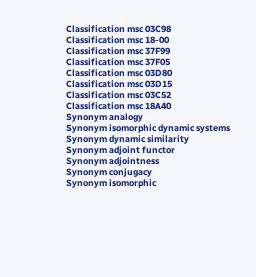Classification msc 03C98
Classification msc 18-00
Classification msc 37F99
Classification msc 37F05
Classification msc 03D80
Classification msc 03D15
Classification msc 03C52
Classification msc 18A40
Synonym analogy
Synonym isomorphic dynamic systems
Synonym dynamic similarity
Synonym adjoint functor
Synonym adjointness
Synonym conjugacy
Synonym isomorphic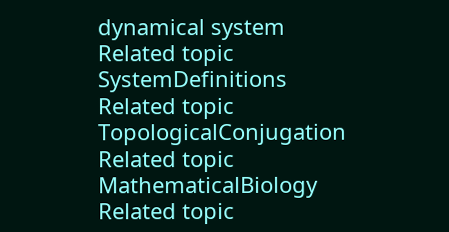dynamical system
Related topic SystemDefinitions
Related topic TopologicalConjugation
Related topic MathematicalBiology
Related topic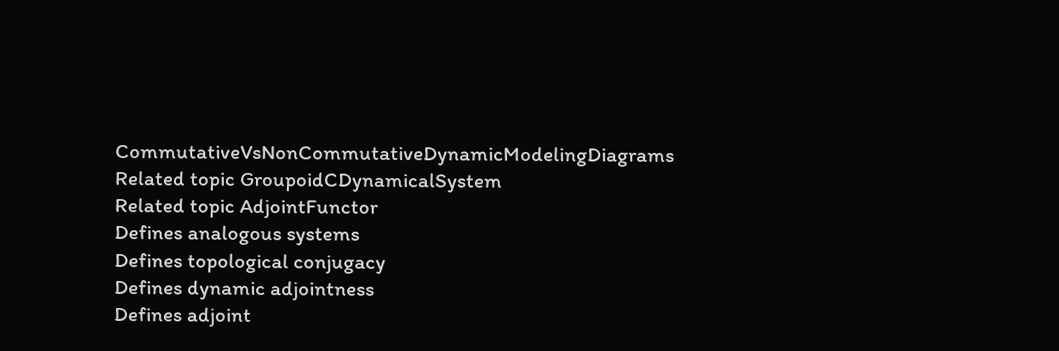CommutativeVsNonCommutativeDynamicModelingDiagrams
Related topic GroupoidCDynamicalSystem
Related topic AdjointFunctor
Defines analogous systems
Defines topological conjugacy
Defines dynamic adjointness
Defines adjoint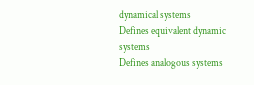dynamical systems
Defines equivalent dynamic systems
Defines analogous systems